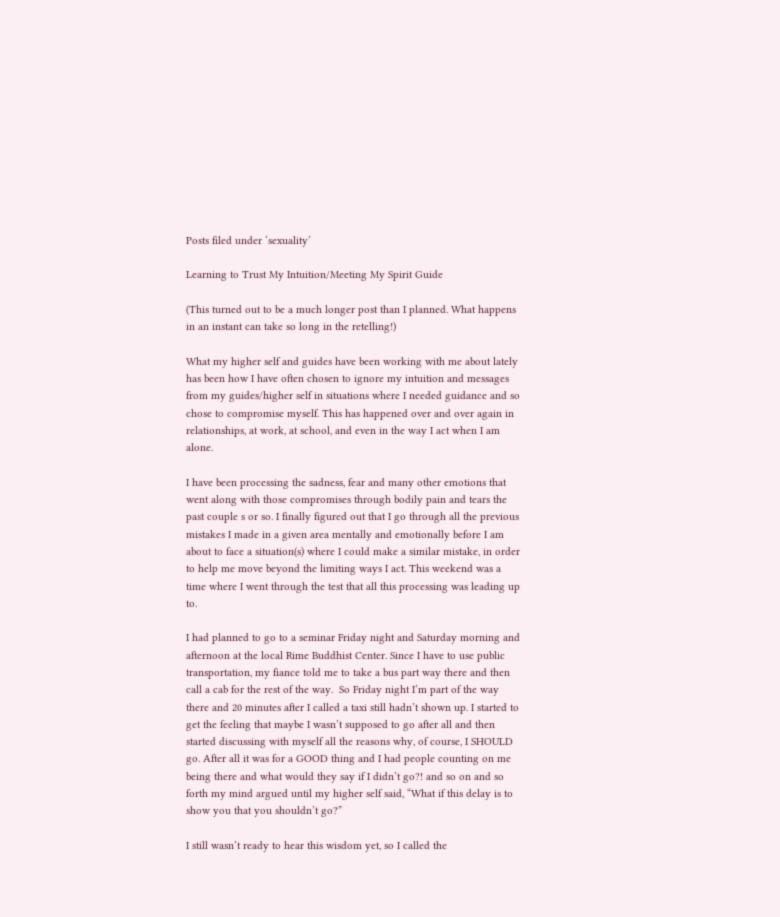Posts filed under ‘sexuality’

Learning to Trust My Intuition/Meeting My Spirit Guide

(This turned out to be a much longer post than I planned. What happens in an instant can take so long in the retelling!)

What my higher self and guides have been working with me about lately has been how I have often chosen to ignore my intuition and messages from my guides/higher self in situations where I needed guidance and so chose to compromise myself. This has happened over and over again in relationships, at work, at school, and even in the way I act when I am alone.

I have been processing the sadness, fear and many other emotions that went along with those compromises through bodily pain and tears the past couple s or so. I finally figured out that I go through all the previous mistakes I made in a given area mentally and emotionally before I am about to face a situation(s) where I could make a similar mistake, in order to help me move beyond the limiting ways I act. This weekend was a time where I went through the test that all this processing was leading up to.

I had planned to go to a seminar Friday night and Saturday morning and afternoon at the local Rime Buddhist Center. Since I have to use public transportation, my fiance told me to take a bus part way there and then call a cab for the rest of the way.  So Friday night I’m part of the way there and 20 minutes after I called a taxi still hadn’t shown up. I started to get the feeling that maybe I wasn’t supposed to go after all and then started discussing with myself all the reasons why, of course, I SHOULD go. After all it was for a GOOD thing and I had people counting on me being there and what would they say if I didn’t go?! and so on and so forth my mind argued until my higher self said, “What if this delay is to show you that you shouldn’t go?”

I still wasn’t ready to hear this wisdom yet, so I called the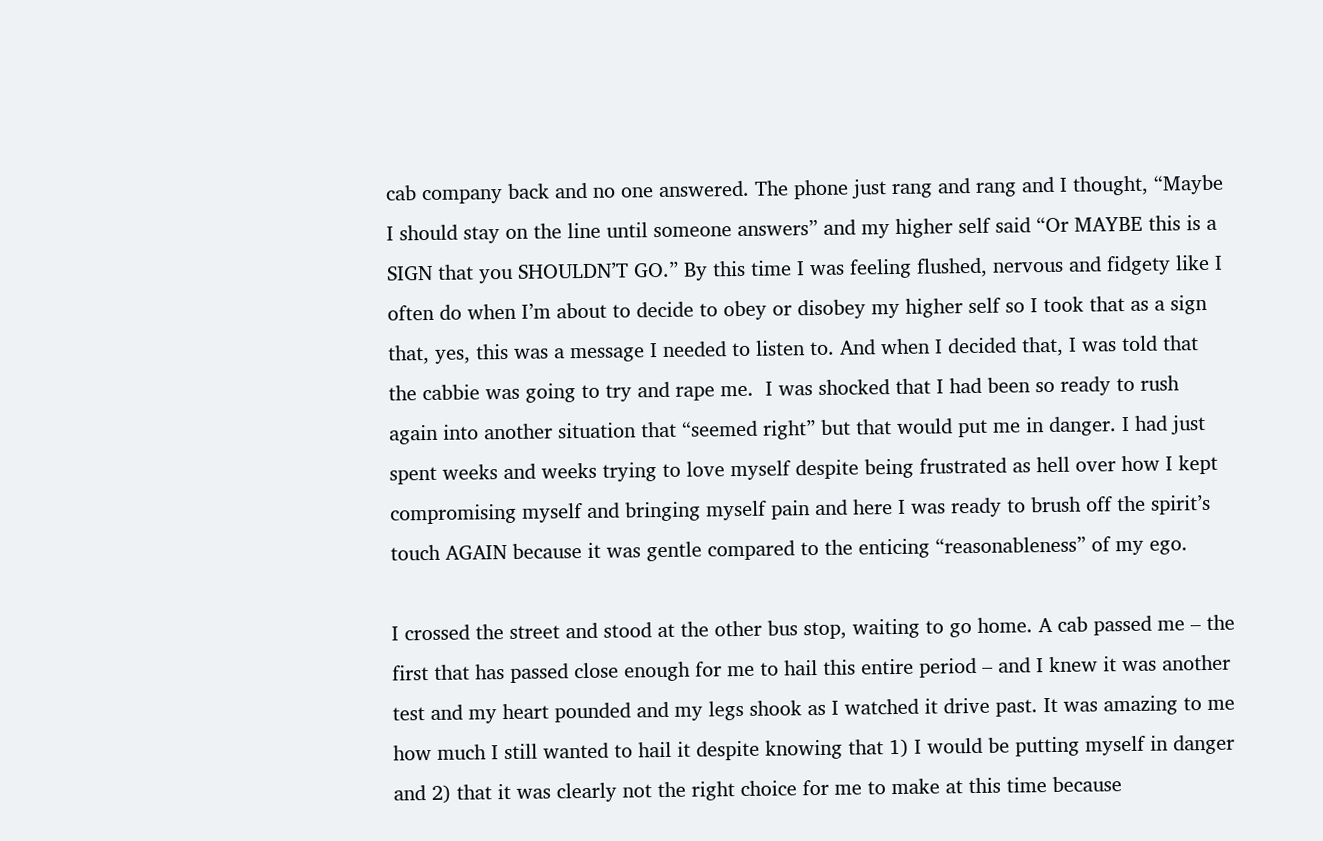cab company back and no one answered. The phone just rang and rang and I thought, “Maybe I should stay on the line until someone answers” and my higher self said “Or MAYBE this is a SIGN that you SHOULDN’T GO.” By this time I was feeling flushed, nervous and fidgety like I often do when I’m about to decide to obey or disobey my higher self so I took that as a sign that, yes, this was a message I needed to listen to. And when I decided that, I was told that the cabbie was going to try and rape me.  I was shocked that I had been so ready to rush again into another situation that “seemed right” but that would put me in danger. I had just spent weeks and weeks trying to love myself despite being frustrated as hell over how I kept compromising myself and bringing myself pain and here I was ready to brush off the spirit’s touch AGAIN because it was gentle compared to the enticing “reasonableness” of my ego.

I crossed the street and stood at the other bus stop, waiting to go home. A cab passed me – the first that has passed close enough for me to hail this entire period – and I knew it was another test and my heart pounded and my legs shook as I watched it drive past. It was amazing to me how much I still wanted to hail it despite knowing that 1) I would be putting myself in danger and 2) that it was clearly not the right choice for me to make at this time because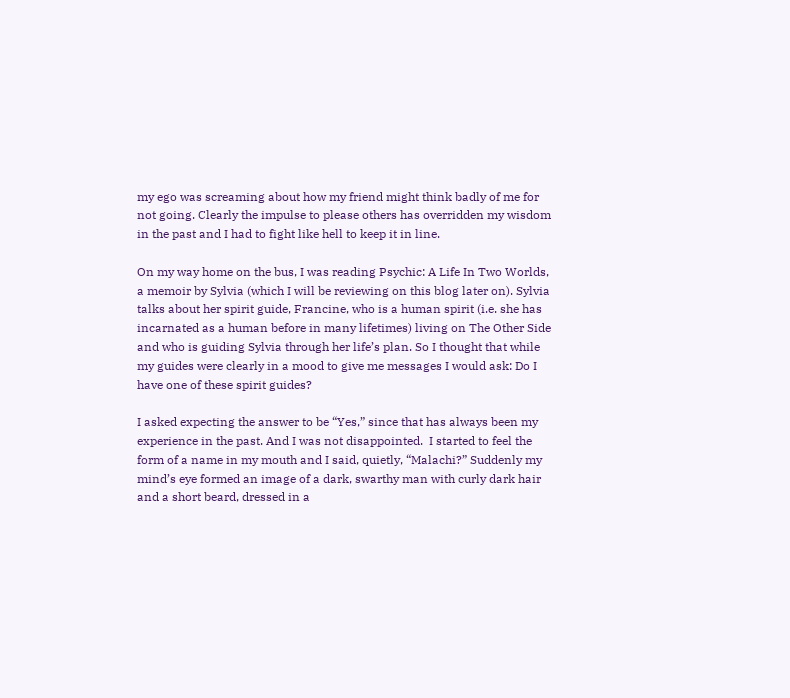my ego was screaming about how my friend might think badly of me for not going. Clearly the impulse to please others has overridden my wisdom in the past and I had to fight like hell to keep it in line.

On my way home on the bus, I was reading Psychic: A Life In Two Worlds, a memoir by Sylvia (which I will be reviewing on this blog later on). Sylvia talks about her spirit guide, Francine, who is a human spirit (i.e. she has incarnated as a human before in many lifetimes) living on The Other Side and who is guiding Sylvia through her life’s plan. So I thought that while my guides were clearly in a mood to give me messages I would ask: Do I have one of these spirit guides?

I asked expecting the answer to be “Yes,” since that has always been my experience in the past. And I was not disappointed.  I started to feel the form of a name in my mouth and I said, quietly, “Malachi?” Suddenly my mind’s eye formed an image of a dark, swarthy man with curly dark hair and a short beard, dressed in a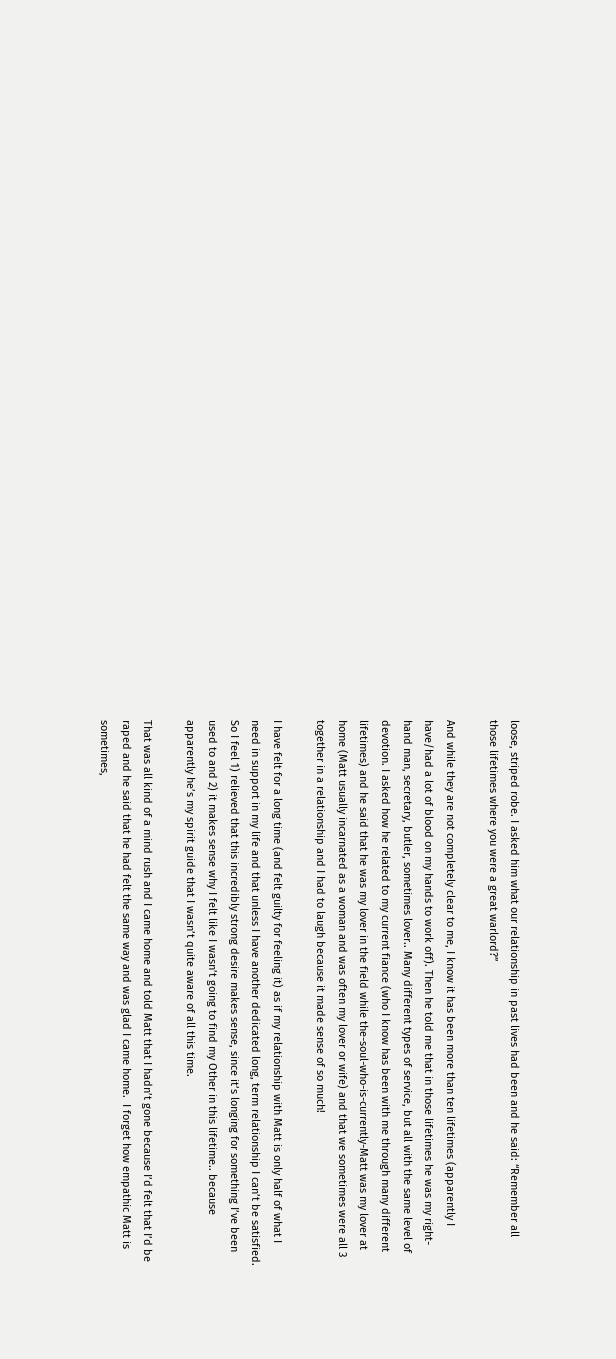loose, striped robe. I asked him what our relationship in past lives had been and he said: “Remember all those lifetimes where you were a great warlord?”

And while they are not completely clear to me, I know it has been more than ten lifetimes (apparently I have/had a lot of blood on my hands to work off). Then he told me that in those lifetimes he was my right-hand man, secretary, butler, sometimes lover.. Many different types of service, but all with the same level of devotion. I asked how he related to my current fiance (who I know has been with me through many different lifetimes) and he said that he was my lover in the field while the-soul-who-is-currently-Matt was my lover at home (Matt usually incarnated as a woman and was often my lover or wife) and that we sometimes were all 3 together in a relationship and I had to laugh because it made sense of so much!

I have felt for a long time (and felt guilty for feeling it) as if my relationship with Matt is only half of what I need in support in my life and that unless I have another dedicated long, term relationship I can’t be satisfied. So I feel 1) relieved that this incredibly strong desire makes sense, since it’s longing for something I’ve been used to and 2) it makes sense why I felt like I wasn’t going to find my Other in this lifetime.. because apparently he’s my spirit guide that I wasn’t quite aware of all this time.

That was all kind of a mind rush and I came home and told Matt that I hadn’t gone because I’d felt that I’d be raped and he said that he had felt the same way and was glad I came home.  I forget how empathic Matt is sometimes,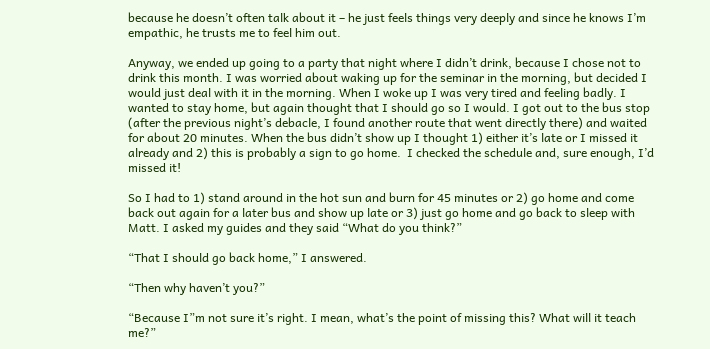because he doesn’t often talk about it – he just feels things very deeply and since he knows I’m empathic, he trusts me to feel him out.

Anyway, we ended up going to a party that night where I didn’t drink, because I chose not to drink this month. I was worried about waking up for the seminar in the morning, but decided I would just deal with it in the morning. When I woke up I was very tired and feeling badly. I wanted to stay home, but again thought that I should go so I would. I got out to the bus stop (after the previous night’s debacle, I found another route that went directly there) and waited for about 20 minutes. When the bus didn’t show up I thought 1) either it’s late or I missed it already and 2) this is probably a sign to go home.  I checked the schedule and, sure enough, I’d missed it!

So I had to 1) stand around in the hot sun and burn for 45 minutes or 2) go home and come back out again for a later bus and show up late or 3) just go home and go back to sleep with Matt. I asked my guides and they said “What do you think?”

“That I should go back home,” I answered.

“Then why haven’t you?”

“Because I”m not sure it’s right. I mean, what’s the point of missing this? What will it teach me?”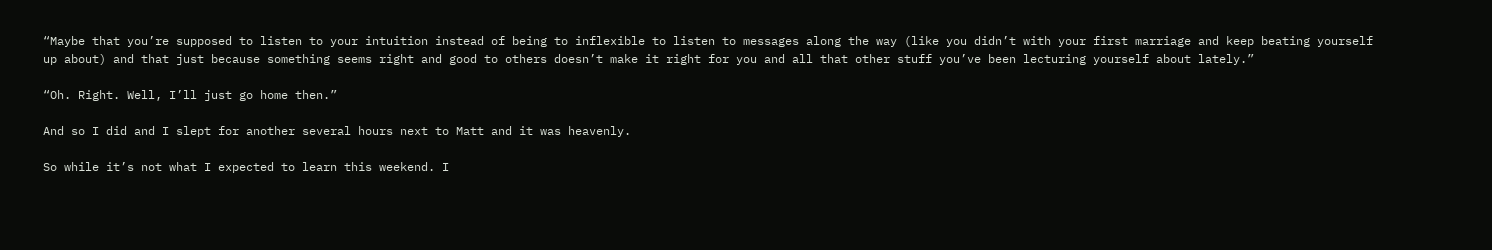“Maybe that you’re supposed to listen to your intuition instead of being to inflexible to listen to messages along the way (like you didn’t with your first marriage and keep beating yourself up about) and that just because something seems right and good to others doesn’t make it right for you and all that other stuff you’ve been lecturing yourself about lately.”

“Oh. Right. Well, I’ll just go home then.”

And so I did and I slept for another several hours next to Matt and it was heavenly.

So while it’s not what I expected to learn this weekend. I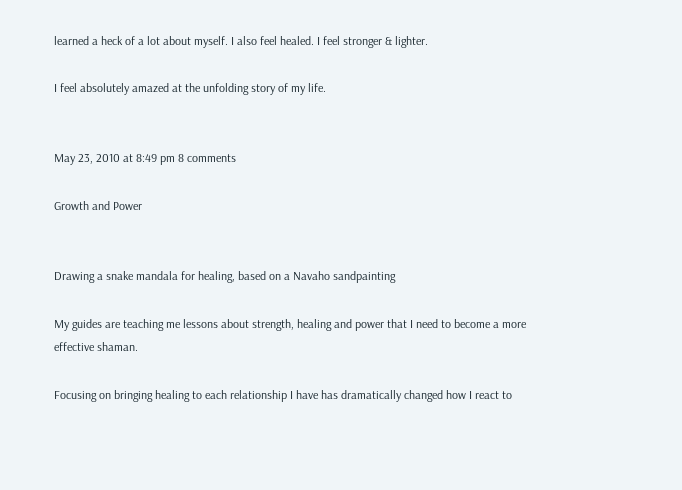learned a heck of a lot about myself. I also feel healed. I feel stronger & lighter.

I feel absolutely amazed at the unfolding story of my life.


May 23, 2010 at 8:49 pm 8 comments

Growth and Power


Drawing a snake mandala for healing, based on a Navaho sandpainting

My guides are teaching me lessons about strength, healing and power that I need to become a more effective shaman.

Focusing on bringing healing to each relationship I have has dramatically changed how I react to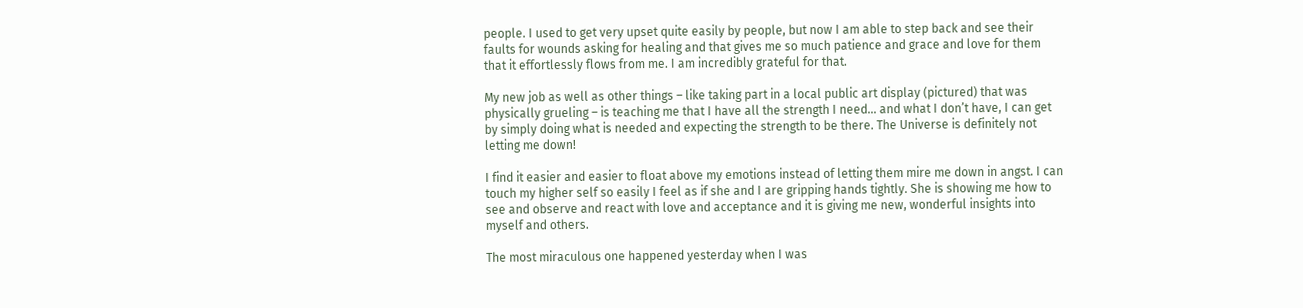people. I used to get very upset quite easily by people, but now I am able to step back and see their faults for wounds asking for healing and that gives me so much patience and grace and love for them that it effortlessly flows from me. I am incredibly grateful for that.

My new job as well as other things – like taking part in a local public art display (pictured) that was physically grueling – is teaching me that I have all the strength I need… and what I don’t have, I can get by simply doing what is needed and expecting the strength to be there. The Universe is definitely not letting me down!

I find it easier and easier to float above my emotions instead of letting them mire me down in angst. I can touch my higher self so easily I feel as if she and I are gripping hands tightly. She is showing me how to see and observe and react with love and acceptance and it is giving me new, wonderful insights into myself and others.

The most miraculous one happened yesterday when I was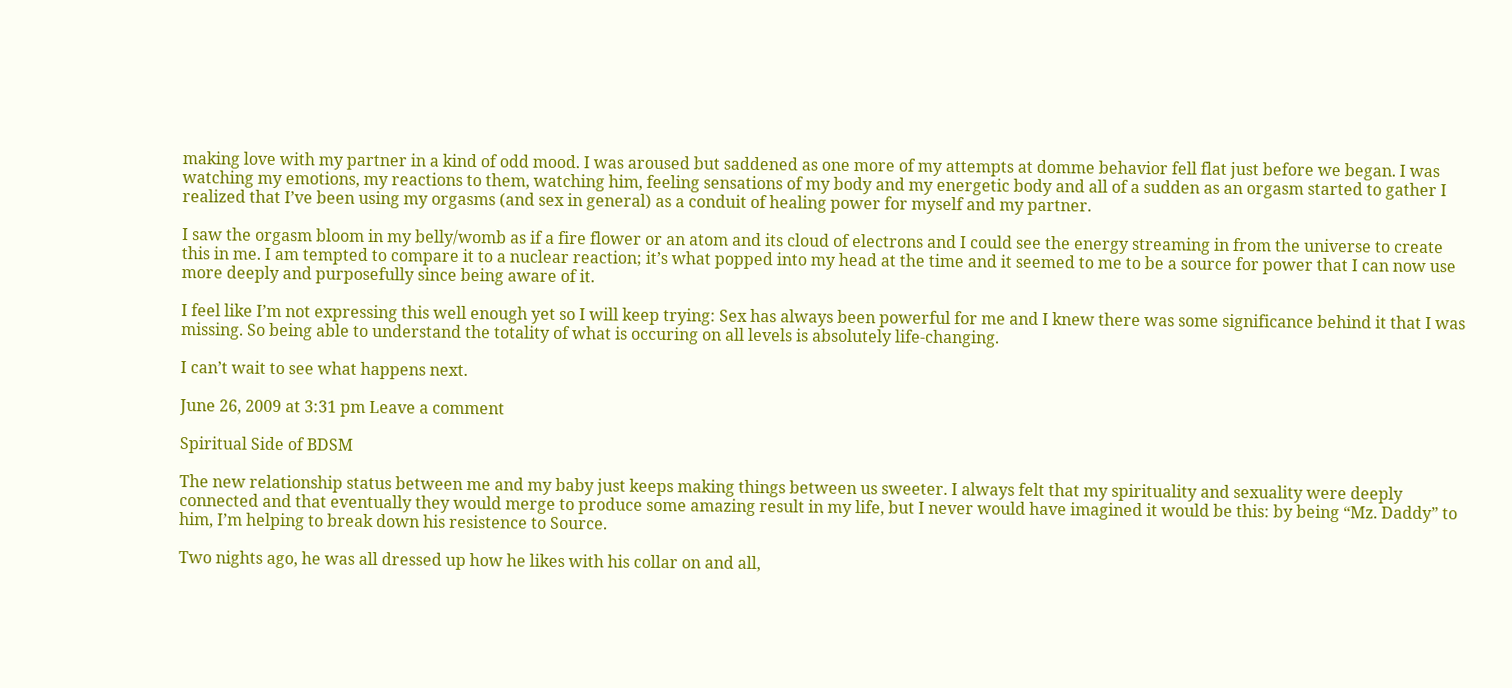making love with my partner in a kind of odd mood. I was aroused but saddened as one more of my attempts at domme behavior fell flat just before we began. I was watching my emotions, my reactions to them, watching him, feeling sensations of my body and my energetic body and all of a sudden as an orgasm started to gather I realized that I’ve been using my orgasms (and sex in general) as a conduit of healing power for myself and my partner.

I saw the orgasm bloom in my belly/womb as if a fire flower or an atom and its cloud of electrons and I could see the energy streaming in from the universe to create this in me. I am tempted to compare it to a nuclear reaction; it’s what popped into my head at the time and it seemed to me to be a source for power that I can now use more deeply and purposefully since being aware of it.

I feel like I’m not expressing this well enough yet so I will keep trying: Sex has always been powerful for me and I knew there was some significance behind it that I was missing. So being able to understand the totality of what is occuring on all levels is absolutely life-changing.

I can’t wait to see what happens next.

June 26, 2009 at 3:31 pm Leave a comment

Spiritual Side of BDSM

The new relationship status between me and my baby just keeps making things between us sweeter. I always felt that my spirituality and sexuality were deeply connected and that eventually they would merge to produce some amazing result in my life, but I never would have imagined it would be this: by being “Mz. Daddy” to him, I’m helping to break down his resistence to Source.

Two nights ago, he was all dressed up how he likes with his collar on and all,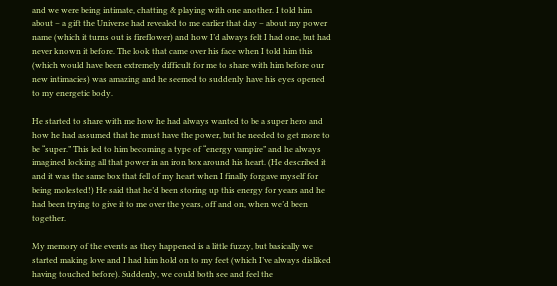and we were being intimate, chatting & playing with one another. I told him about – a gift the Universe had revealed to me earlier that day – about my power name (which it turns out is fireflower) and how I’d always felt I had one, but had never known it before. The look that came over his face when I told him this (which would have been extremely difficult for me to share with him before our new intimacies) was amazing and he seemed to suddenly have his eyes opened to my energetic body.

He started to share with me how he had always wanted to be a super hero and how he had assumed that he must have the power, but he needed to get more to be “super.” This led to him becoming a type of “energy vampire” and he always imagined locking all that power in an iron box around his heart. (He described it and it was the same box that fell of my heart when I finally forgave myself for being molested!) He said that he’d been storing up this energy for years and he had been trying to give it to me over the years, off and on, when we’d been together.

My memory of the events as they happened is a little fuzzy, but basically we started making love and I had him hold on to my feet (which I’ve always disliked having touched before). Suddenly, we could both see and feel the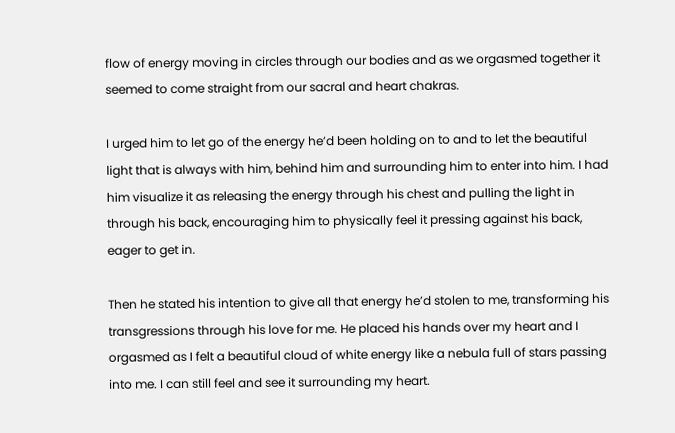flow of energy moving in circles through our bodies and as we orgasmed together it seemed to come straight from our sacral and heart chakras.

I urged him to let go of the energy he’d been holding on to and to let the beautiful light that is always with him, behind him and surrounding him to enter into him. I had him visualize it as releasing the energy through his chest and pulling the light in through his back, encouraging him to physically feel it pressing against his back, eager to get in.

Then he stated his intention to give all that energy he’d stolen to me, transforming his transgressions through his love for me. He placed his hands over my heart and I orgasmed as I felt a beautiful cloud of white energy like a nebula full of stars passing into me. I can still feel and see it surrounding my heart.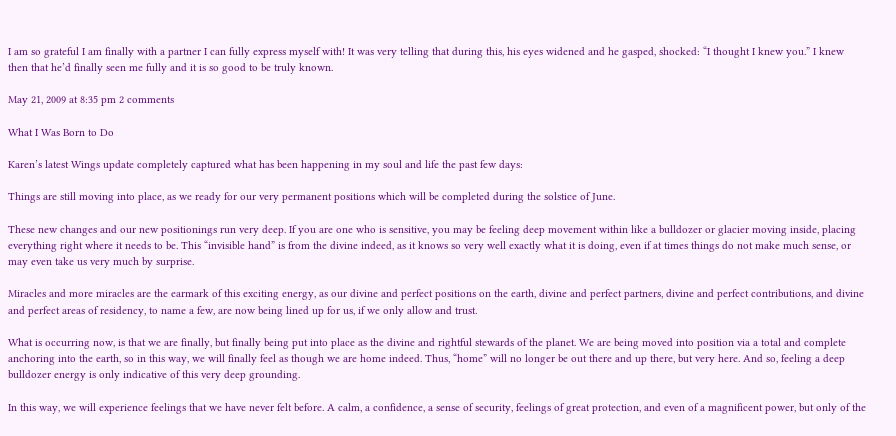I am so grateful I am finally with a partner I can fully express myself with! It was very telling that during this, his eyes widened and he gasped, shocked: “I thought I knew you.” I knew then that he’d finally seen me fully and it is so good to be truly known.

May 21, 2009 at 8:35 pm 2 comments

What I Was Born to Do

Karen’s latest Wings update completely captured what has been happening in my soul and life the past few days:

Things are still moving into place, as we ready for our very permanent positions which will be completed during the solstice of June.

These new changes and our new positionings run very deep. If you are one who is sensitive, you may be feeling deep movement within like a bulldozer or glacier moving inside, placing everything right where it needs to be. This “invisible hand” is from the divine indeed, as it knows so very well exactly what it is doing, even if at times things do not make much sense, or may even take us very much by surprise.

Miracles and more miracles are the earmark of this exciting energy, as our divine and perfect positions on the earth, divine and perfect partners, divine and perfect contributions, and divine and perfect areas of residency, to name a few, are now being lined up for us, if we only allow and trust.

What is occurring now, is that we are finally, but finally being put into place as the divine and rightful stewards of the planet. We are being moved into position via a total and complete anchoring into the earth, so in this way, we will finally feel as though we are home indeed. Thus, “home” will no longer be out there and up there, but very here. And so, feeling a deep bulldozer energy is only indicative of this very deep grounding.

In this way, we will experience feelings that we have never felt before. A calm, a confidence, a sense of security, feelings of great protection, and even of a magnificent power, but only of the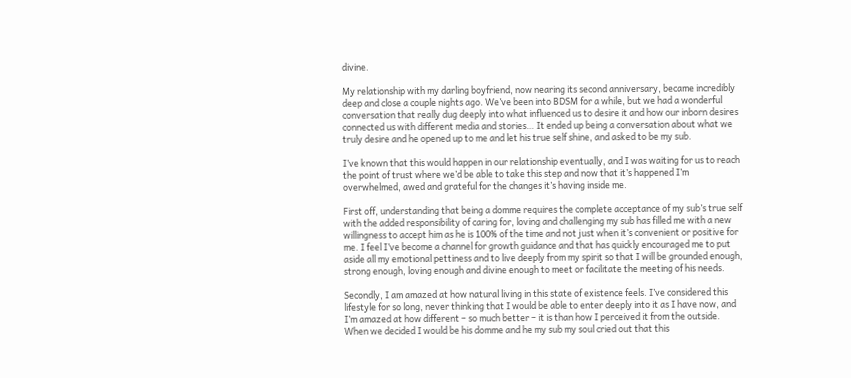divine.

My relationship with my darling boyfriend, now nearing its second anniversary, became incredibly deep and close a couple nights ago. We’ve been into BDSM for a while, but we had a wonderful conversation that really dug deeply into what influenced us to desire it and how our inborn desires connected us with different media and stories… It ended up being a conversation about what we truly desire and he opened up to me and let his true self shine, and asked to be my sub.

I’ve known that this would happen in our relationship eventually, and I was waiting for us to reach the point of trust where we’d be able to take this step and now that it’s happened I’m overwhelmed, awed and grateful for the changes it’s having inside me.

First off, understanding that being a domme requires the complete acceptance of my sub’s true self with the added responsibility of caring for, loving and challenging my sub has filled me with a new willingness to accept him as he is 100% of the time and not just when it’s convenient or positive for me. I feel I’ve become a channel for growth guidance and that has quickly encouraged me to put aside all my emotional pettiness and to live deeply from my spirit so that I will be grounded enough, strong enough, loving enough and divine enough to meet or facilitate the meeting of his needs.

Secondly, I am amazed at how natural living in this state of existence feels. I’ve considered this lifestyle for so long, never thinking that I would be able to enter deeply into it as I have now, and I’m amazed at how different – so much better – it is than how I perceived it from the outside. When we decided I would be his domme and he my sub my soul cried out that this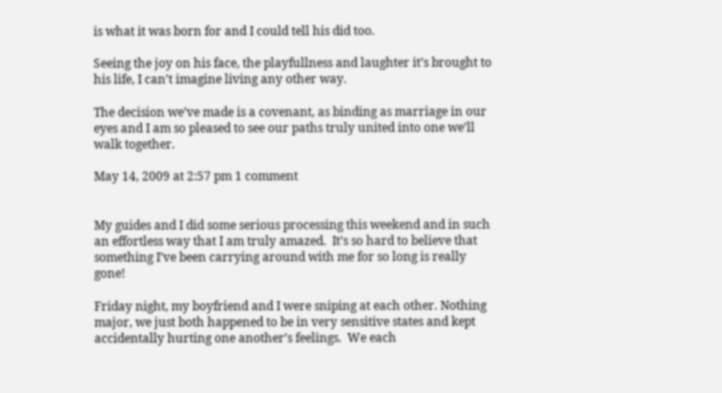is what it was born for and I could tell his did too.

Seeing the joy on his face, the playfullness and laughter it’s brought to his life, I can’t imagine living any other way.

The decision we’ve made is a covenant, as binding as marriage in our eyes and I am so pleased to see our paths truly united into one we’ll walk together.

May 14, 2009 at 2:57 pm 1 comment


My guides and I did some serious processing this weekend and in such an effortless way that I am truly amazed.  It’s so hard to believe that something I’ve been carrying around with me for so long is really gone!

Friday night, my boyfriend and I were sniping at each other. Nothing major, we just both happened to be in very sensitive states and kept accidentally hurting one another’s feelings.  We each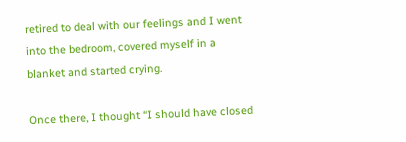retired to deal with our feelings and I went into the bedroom, covered myself in a blanket and started crying.

Once there, I thought “I should have closed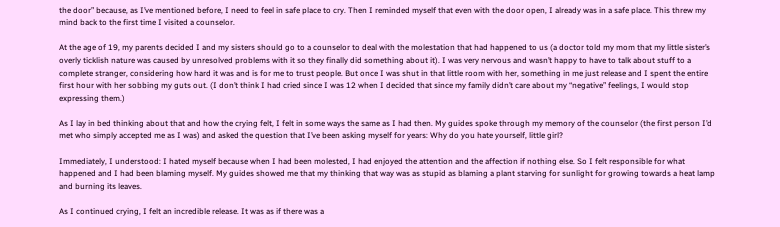the door” because, as I’ve mentioned before, I need to feel in safe place to cry. Then I reminded myself that even with the door open, I already was in a safe place. This threw my mind back to the first time I visited a counselor.

At the age of 19, my parents decided I and my sisters should go to a counselor to deal with the molestation that had happened to us (a doctor told my mom that my little sister’s overly ticklish nature was caused by unresolved problems with it so they finally did something about it). I was very nervous and wasn’t happy to have to talk about stuff to a complete stranger, considering how hard it was and is for me to trust people. But once I was shut in that little room with her, something in me just release and I spent the entire first hour with her sobbing my guts out. (I don’t think I had cried since I was 12 when I decided that since my family didn’t care about my “negative” feelings, I would stop expressing them.)

As I lay in bed thinking about that and how the crying felt, I felt in some ways the same as I had then. My guides spoke through my memory of the counselor (the first person I’d met who simply accepted me as I was) and asked the question that I’ve been asking myself for years: Why do you hate yourself, little girl?

Immediately, I understood: I hated myself because when I had been molested, I had enjoyed the attention and the affection if nothing else. So I felt responsible for what happened and I had been blaming myself. My guides showed me that my thinking that way was as stupid as blaming a plant starving for sunlight for growing towards a heat lamp and burning its leaves.

As I continued crying, I felt an incredible release. It was as if there was a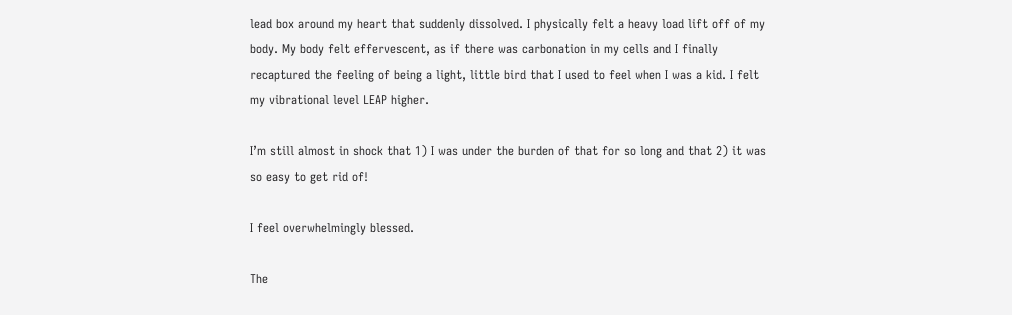lead box around my heart that suddenly dissolved. I physically felt a heavy load lift off of my body. My body felt effervescent, as if there was carbonation in my cells and I finally recaptured the feeling of being a light, little bird that I used to feel when I was a kid. I felt my vibrational level LEAP higher.

I’m still almost in shock that 1) I was under the burden of that for so long and that 2) it was so easy to get rid of!

I feel overwhelmingly blessed.

The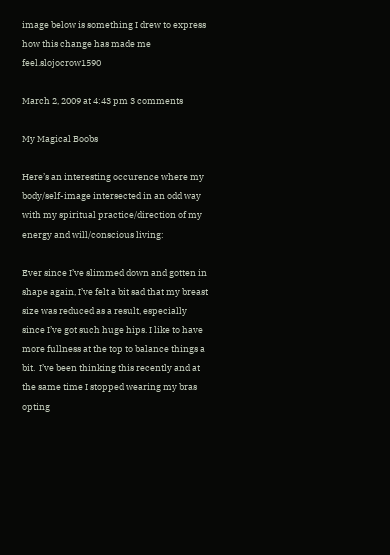image below is something I drew to express how this change has made me feel.slojocrow1590

March 2, 2009 at 4:43 pm 3 comments

My Magical Boobs

Here’s an interesting occurence where my body/self-image intersected in an odd way with my spiritual practice/direction of my energy and will/conscious living:

Ever since I’ve slimmed down and gotten in shape again, I’ve felt a bit sad that my breast size was reduced as a result, especially since I’ve got such huge hips. I like to have more fullness at the top to balance things a bit.  I’ve been thinking this recently and at the same time I stopped wearing my bras opting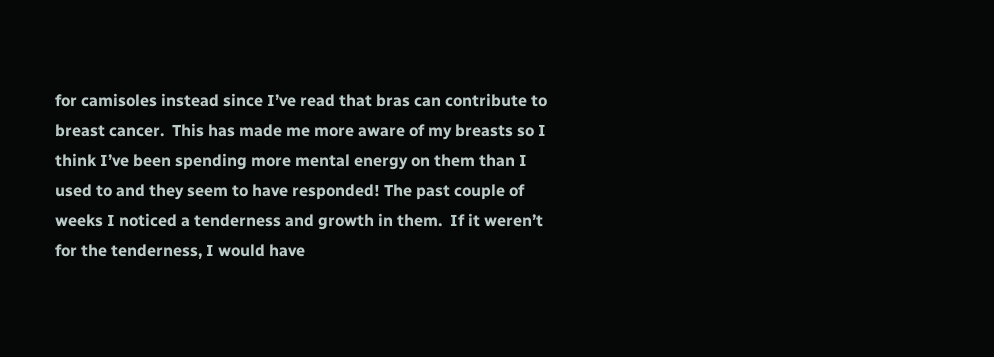for camisoles instead since I’ve read that bras can contribute to breast cancer.  This has made me more aware of my breasts so I think I’ve been spending more mental energy on them than I used to and they seem to have responded! The past couple of weeks I noticed a tenderness and growth in them.  If it weren’t for the tenderness, I would have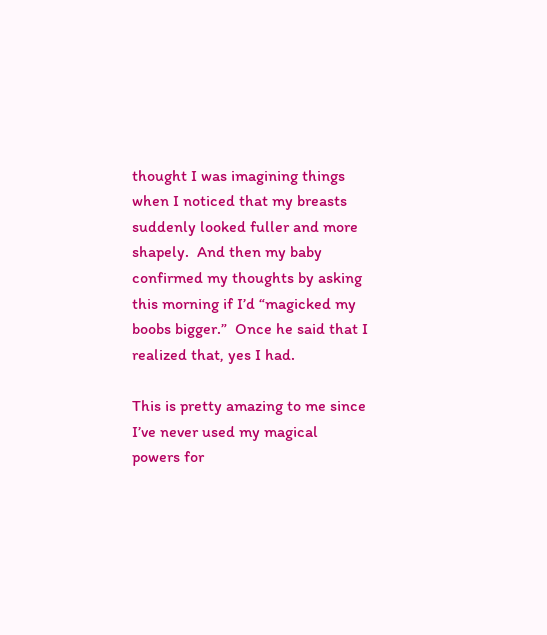thought I was imagining things when I noticed that my breasts suddenly looked fuller and more shapely.  And then my baby confirmed my thoughts by asking this morning if I’d “magicked my boobs bigger.”  Once he said that I realized that, yes I had.

This is pretty amazing to me since I’ve never used my magical powers for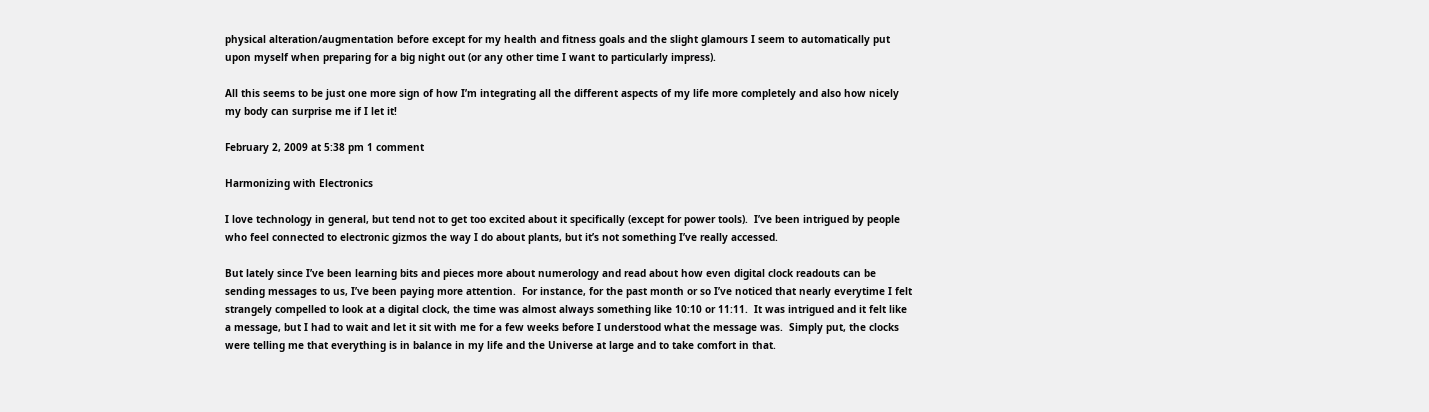physical alteration/augmentation before except for my health and fitness goals and the slight glamours I seem to automatically put upon myself when preparing for a big night out (or any other time I want to particularly impress).

All this seems to be just one more sign of how I’m integrating all the different aspects of my life more completely and also how nicely my body can surprise me if I let it!

February 2, 2009 at 5:38 pm 1 comment

Harmonizing with Electronics

I love technology in general, but tend not to get too excited about it specifically (except for power tools).  I’ve been intrigued by people who feel connected to electronic gizmos the way I do about plants, but it’s not something I’ve really accessed.

But lately since I’ve been learning bits and pieces more about numerology and read about how even digital clock readouts can be sending messages to us, I’ve been paying more attention.  For instance, for the past month or so I’ve noticed that nearly everytime I felt strangely compelled to look at a digital clock, the time was almost always something like 10:10 or 11:11.  It was intrigued and it felt like a message, but I had to wait and let it sit with me for a few weeks before I understood what the message was.  Simply put, the clocks were telling me that everything is in balance in my life and the Universe at large and to take comfort in that.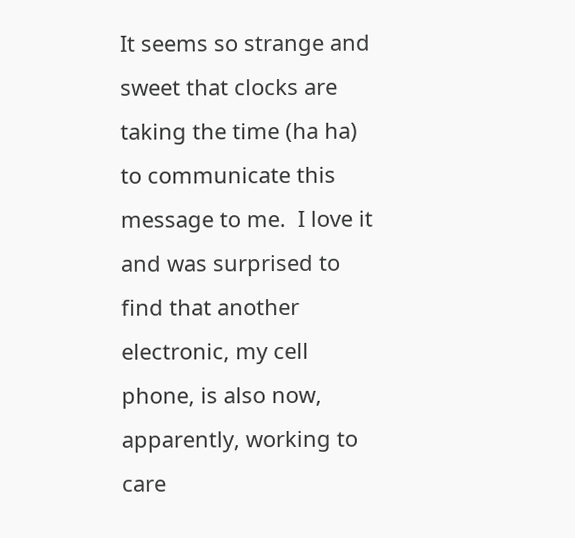It seems so strange and sweet that clocks are taking the time (ha ha) to communicate this message to me.  I love it and was surprised to find that another electronic, my cell phone, is also now, apparently, working to  care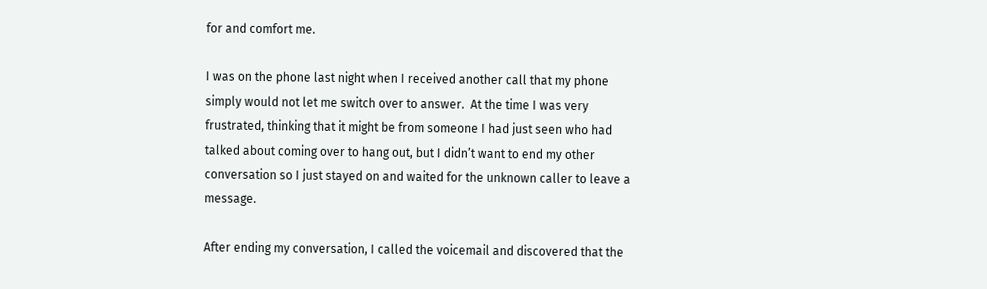for and comfort me.

I was on the phone last night when I received another call that my phone simply would not let me switch over to answer.  At the time I was very frustrated, thinking that it might be from someone I had just seen who had talked about coming over to hang out, but I didn’t want to end my other conversation so I just stayed on and waited for the unknown caller to leave a message.

After ending my conversation, I called the voicemail and discovered that the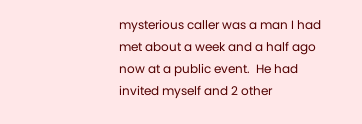mysterious caller was a man I had met about a week and a half ago now at a public event.  He had invited myself and 2 other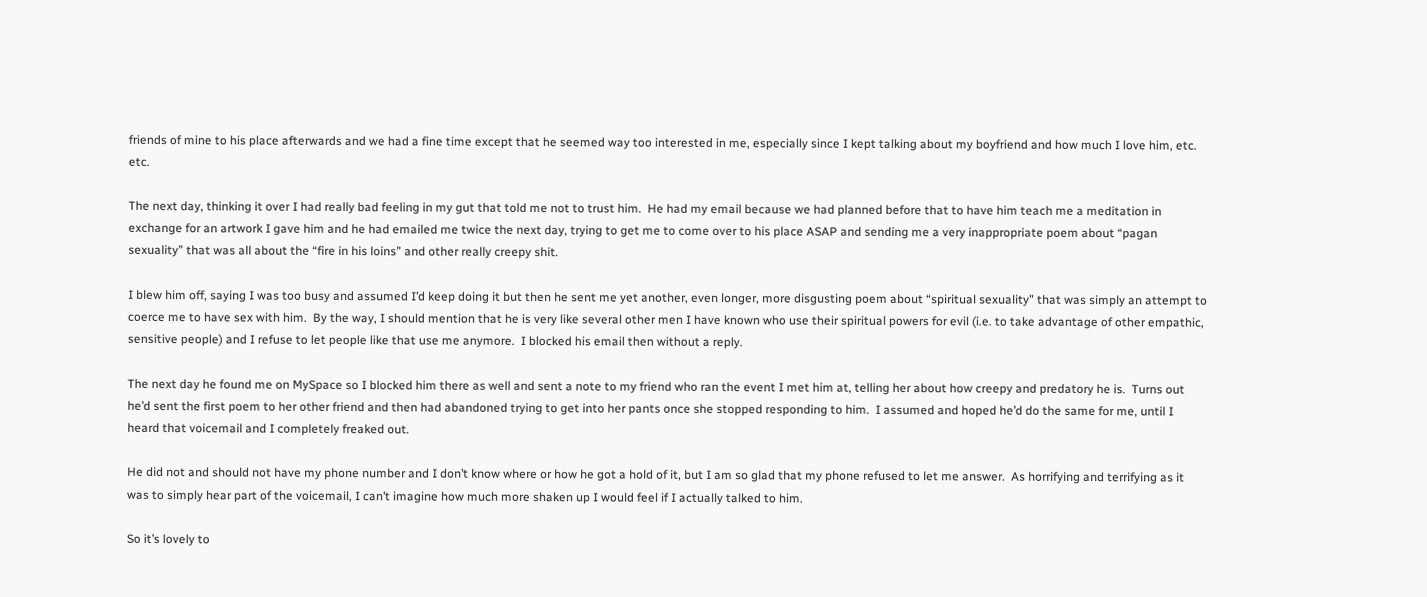friends of mine to his place afterwards and we had a fine time except that he seemed way too interested in me, especially since I kept talking about my boyfriend and how much I love him, etc. etc.

The next day, thinking it over I had really bad feeling in my gut that told me not to trust him.  He had my email because we had planned before that to have him teach me a meditation in exchange for an artwork I gave him and he had emailed me twice the next day, trying to get me to come over to his place ASAP and sending me a very inappropriate poem about “pagan sexuality” that was all about the “fire in his loins” and other really creepy shit.

I blew him off, saying I was too busy and assumed I’d keep doing it but then he sent me yet another, even longer, more disgusting poem about “spiritual sexuality” that was simply an attempt to coerce me to have sex with him.  By the way, I should mention that he is very like several other men I have known who use their spiritual powers for evil (i.e. to take advantage of other empathic, sensitive people) and I refuse to let people like that use me anymore.  I blocked his email then without a reply.

The next day he found me on MySpace so I blocked him there as well and sent a note to my friend who ran the event I met him at, telling her about how creepy and predatory he is.  Turns out he’d sent the first poem to her other friend and then had abandoned trying to get into her pants once she stopped responding to him.  I assumed and hoped he’d do the same for me, until I heard that voicemail and I completely freaked out.

He did not and should not have my phone number and I don’t know where or how he got a hold of it, but I am so glad that my phone refused to let me answer.  As horrifying and terrifying as it was to simply hear part of the voicemail, I can’t imagine how much more shaken up I would feel if I actually talked to him.

So it’s lovely to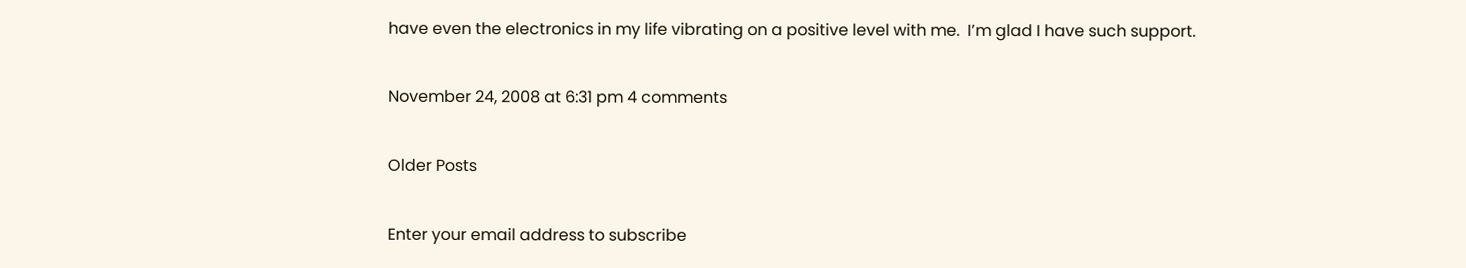have even the electronics in my life vibrating on a positive level with me.  I’m glad I have such support.

November 24, 2008 at 6:31 pm 4 comments

Older Posts

Enter your email address to subscribe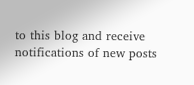to this blog and receive notifications of new posts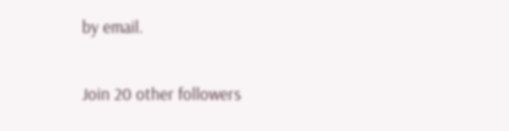by email.

Join 20 other followers